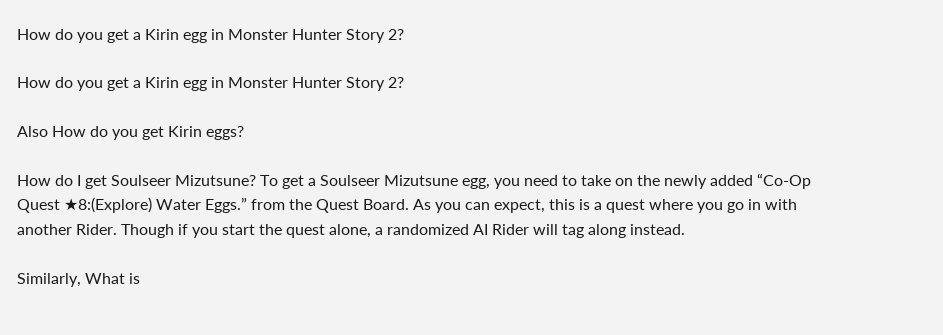How do you get a Kirin egg in Monster Hunter Story 2?

How do you get a Kirin egg in Monster Hunter Story 2?

Also How do you get Kirin eggs?

How do I get Soulseer Mizutsune? To get a Soulseer Mizutsune egg, you need to take on the newly added “Co-Op Quest ★8:(Explore) Water Eggs.” from the Quest Board. As you can expect, this is a quest where you go in with another Rider. Though if you start the quest alone, a randomized AI Rider will tag along instead.

Similarly, What is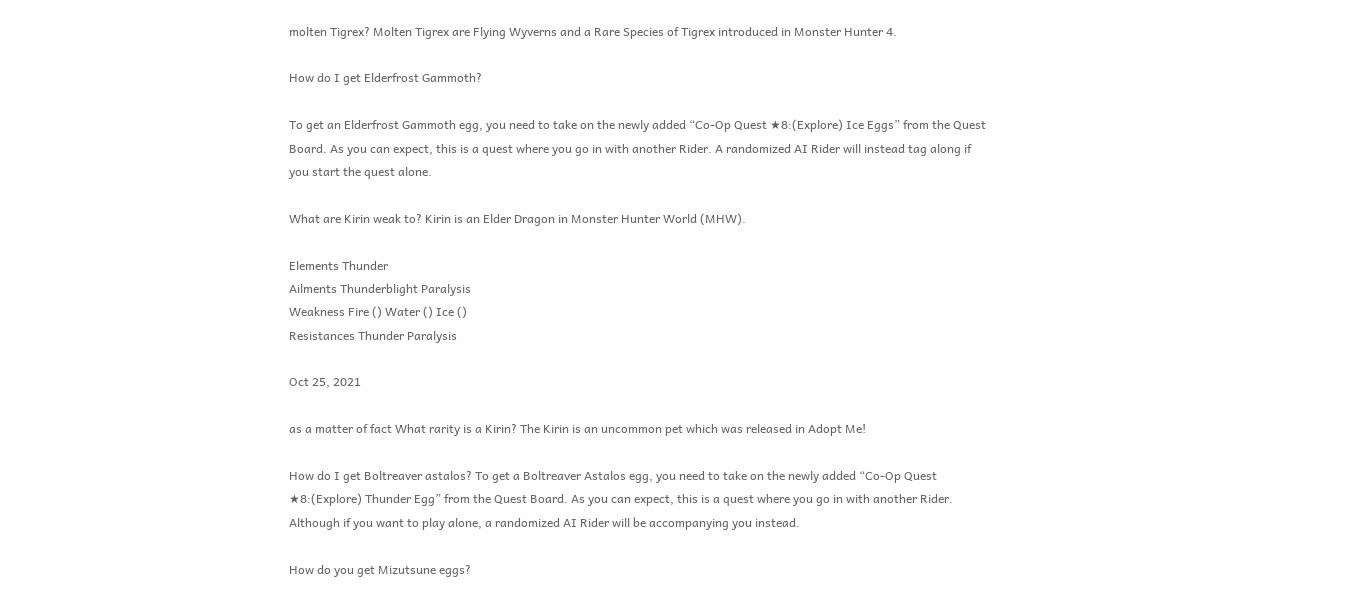molten Tigrex? Molten Tigrex are Flying Wyverns and a Rare Species of Tigrex introduced in Monster Hunter 4.

How do I get Elderfrost Gammoth?

To get an Elderfrost Gammoth egg, you need to take on the newly added “Co-Op Quest ★8:(Explore) Ice Eggs” from the Quest Board. As you can expect, this is a quest where you go in with another Rider. A randomized AI Rider will instead tag along if you start the quest alone.

What are Kirin weak to? Kirin is an Elder Dragon in Monster Hunter World (MHW).

Elements Thunder
Ailments Thunderblight Paralysis
Weakness Fire () Water () Ice ()
Resistances Thunder Paralysis

Oct 25, 2021

as a matter of fact What rarity is a Kirin? The Kirin is an uncommon pet which was released in Adopt Me!

How do I get Boltreaver astalos? To get a Boltreaver Astalos egg, you need to take on the newly added “Co-Op Quest ★8:(Explore) Thunder Egg” from the Quest Board. As you can expect, this is a quest where you go in with another Rider. Although if you want to play alone, a randomized AI Rider will be accompanying you instead.

How do you get Mizutsune eggs?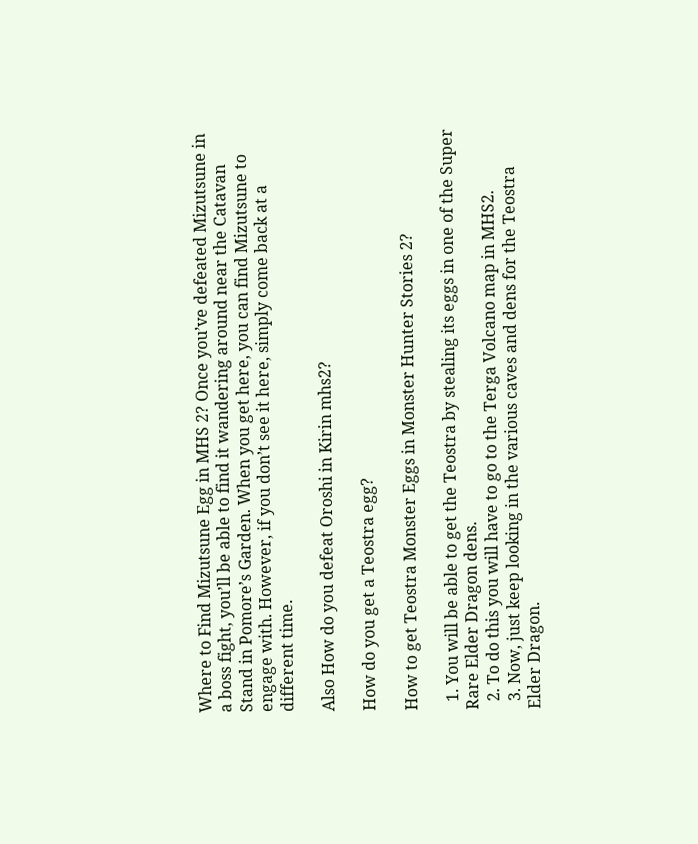Where to Find Mizutsune Egg in MHS 2? Once you’ve defeated Mizutsune in a boss fight, you’ll be able to find it wandering around near the Catavan Stand in Pomore’s Garden. When you get here, you can find Mizutsune to engage with. However, if you don’t see it here, simply come back at a different time.

Also How do you defeat Oroshi in Kirin mhs2?

How do you get a Teostra egg?

How to get Teostra Monster Eggs in Monster Hunter Stories 2?

  1. You will be able to get the Teostra by stealing its eggs in one of the Super Rare Elder Dragon dens.
  2. To do this you will have to go to the Terga Volcano map in MHS2.
  3. Now, just keep looking in the various caves and dens for the Teostra Elder Dragon.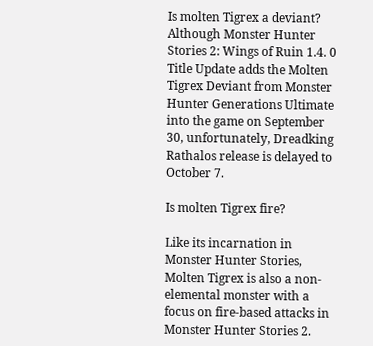Is molten Tigrex a deviant? Although Monster Hunter Stories 2: Wings of Ruin 1.4. 0 Title Update adds the Molten Tigrex Deviant from Monster Hunter Generations Ultimate into the game on September 30, unfortunately, Dreadking Rathalos release is delayed to October 7.

Is molten Tigrex fire?

Like its incarnation in Monster Hunter Stories, Molten Tigrex is also a non-elemental monster with a focus on fire-based attacks in Monster Hunter Stories 2.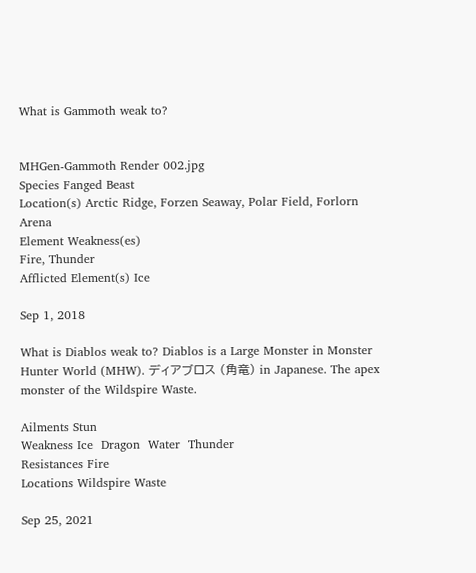What is Gammoth weak to?


MHGen-Gammoth Render 002.jpg
Species Fanged Beast
Location(s) Arctic Ridge, Forzen Seaway, Polar Field, Forlorn Arena
Element Weakness(es)
Fire, Thunder
Afflicted Element(s) Ice

Sep 1, 2018

What is Diablos weak to? Diablos is a Large Monster in Monster Hunter World (MHW). ディアブロス (角竜) in Japanese. The apex monster of the Wildspire Waste.

Ailments Stun
Weakness Ice  Dragon  Water  Thunder
Resistances Fire
Locations Wildspire Waste

Sep 25, 2021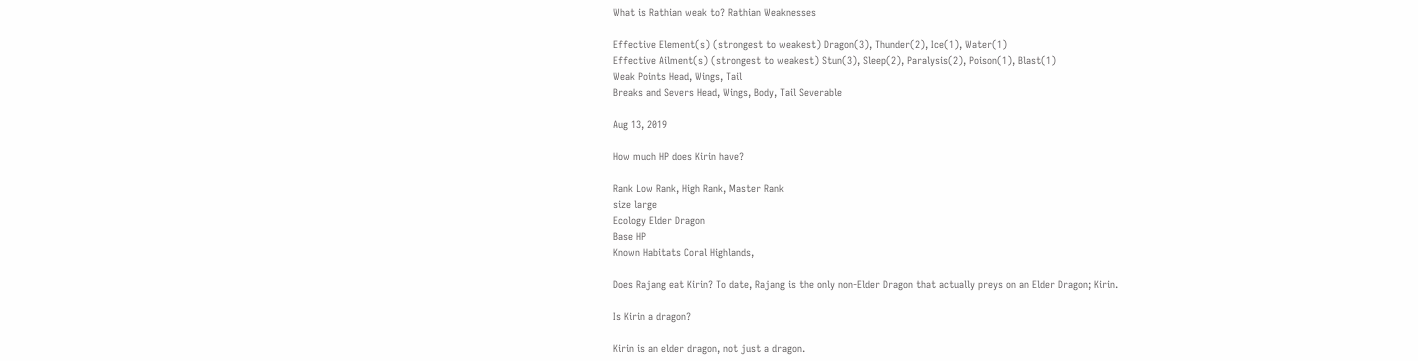What is Rathian weak to? Rathian Weaknesses

Effective Element(s) (strongest to weakest) Dragon(3), Thunder(2), Ice(1), Water(1)
Effective Ailment(s) (strongest to weakest) Stun(3), Sleep(2), Paralysis(2), Poison(1), Blast(1)
Weak Points Head, Wings, Tail
Breaks and Severs Head, Wings, Body, Tail Severable

Aug 13, 2019

How much HP does Kirin have?

Rank Low Rank, High Rank, Master Rank
size large
Ecology Elder Dragon
Base HP
Known Habitats Coral Highlands,

Does Rajang eat Kirin? To date, Rajang is the only non-Elder Dragon that actually preys on an Elder Dragon; Kirin.

Is Kirin a dragon?

Kirin is an elder dragon, not just a dragon.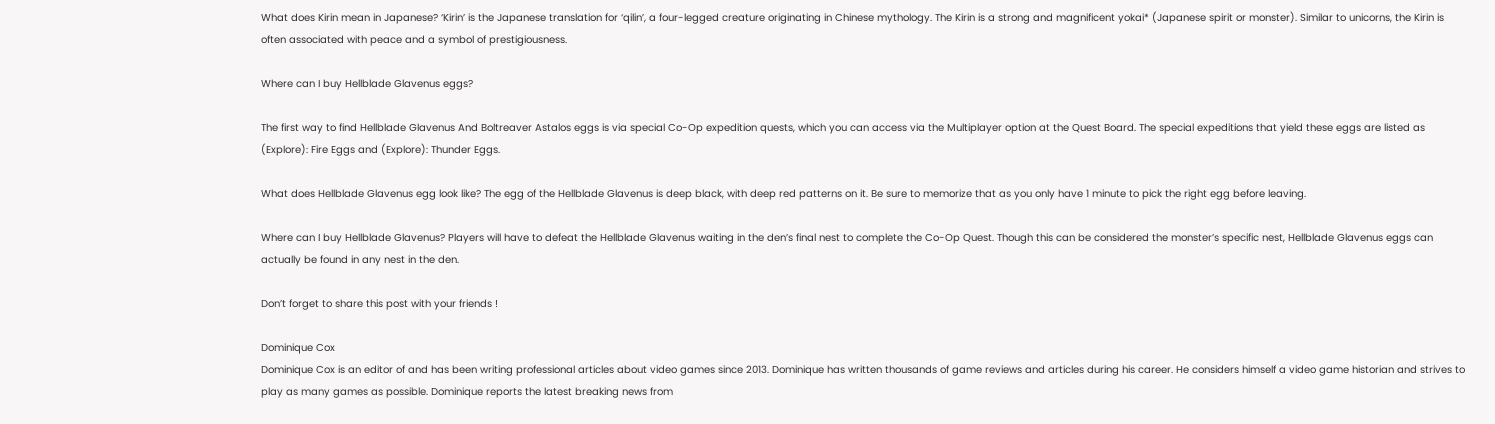What does Kirin mean in Japanese? ‘Kirin’ is the Japanese translation for ‘qilin’, a four-legged creature originating in Chinese mythology. The Kirin is a strong and magnificent yokai* (Japanese spirit or monster). Similar to unicorns, the Kirin is often associated with peace and a symbol of prestigiousness.

Where can I buy Hellblade Glavenus eggs?

The first way to find Hellblade Glavenus And Boltreaver Astalos eggs is via special Co-Op expedition quests, which you can access via the Multiplayer option at the Quest Board. The special expeditions that yield these eggs are listed as (Explore): Fire Eggs and (Explore): Thunder Eggs.

What does Hellblade Glavenus egg look like? The egg of the Hellblade Glavenus is deep black, with deep red patterns on it. Be sure to memorize that as you only have 1 minute to pick the right egg before leaving.

Where can I buy Hellblade Glavenus? Players will have to defeat the Hellblade Glavenus waiting in the den’s final nest to complete the Co-Op Quest. Though this can be considered the monster’s specific nest, Hellblade Glavenus eggs can actually be found in any nest in the den.

Don’t forget to share this post with your friends !

Dominique Cox
Dominique Cox is an editor of and has been writing professional articles about video games since 2013. Dominique has written thousands of game reviews and articles during his career. He considers himself a video game historian and strives to play as many games as possible. Dominique reports the latest breaking news from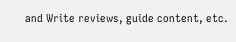and Write reviews, guide content, etc.